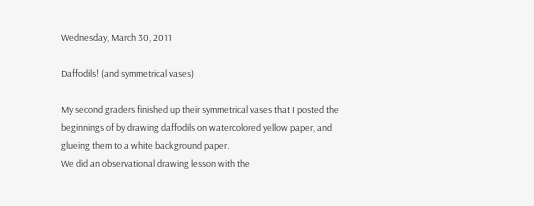Wednesday, March 30, 2011

Daffodils! (and symmetrical vases)

My second graders finished up their symmetrical vases that I posted the beginnings of by drawing daffodils on watercolored yellow paper, and glueing them to a white background paper.
We did an observational drawing lesson with the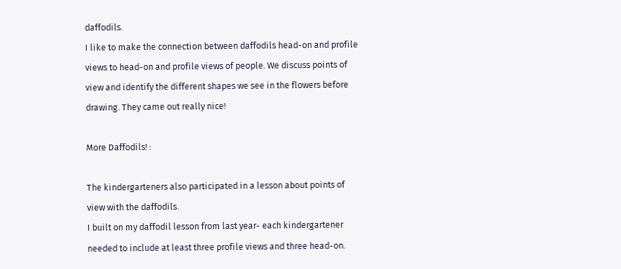daffodils.
I like to make the connection between daffodils head-on and profile views to head-on and profile views of people. We discuss points of view and identify the different shapes we see in the flowers before drawing. They came out really nice!

More Daffodils! :

The kindergarteners also participated in a lesson about points of view with the daffodils.
I built on my daffodil lesson from last year- each kindergartener needed to include at least three profile views and three head-on.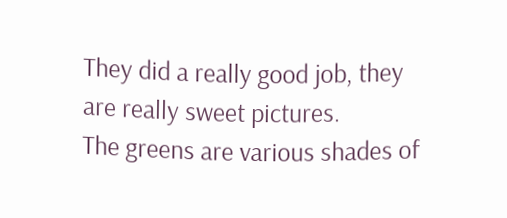They did a really good job, they are really sweet pictures.
The greens are various shades of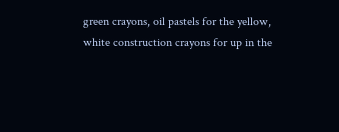green crayons, oil pastels for the yellow, white construction crayons for up in the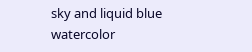sky and liquid blue watercolor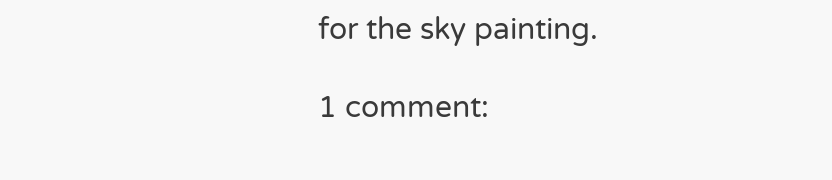for the sky painting.

1 comment: